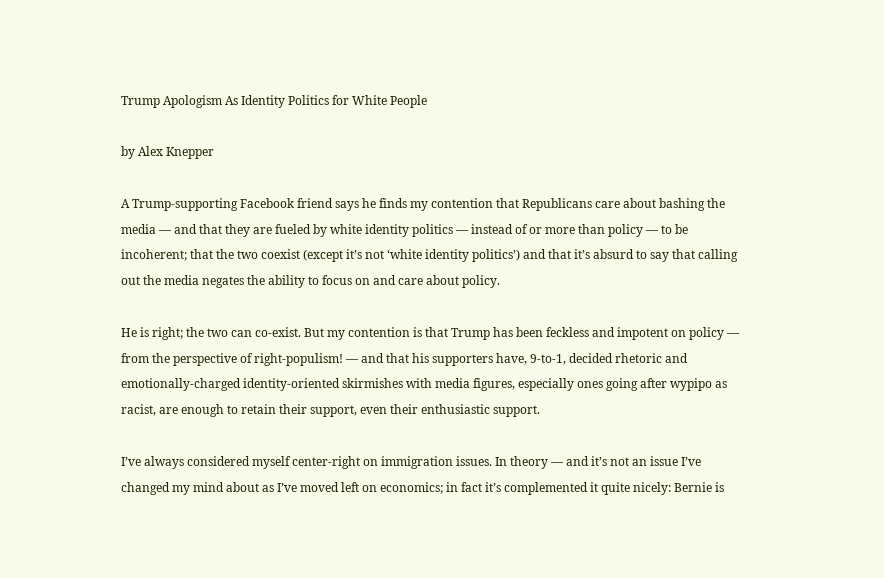Trump Apologism As Identity Politics for White People

by Alex Knepper

A Trump-supporting Facebook friend says he finds my contention that Republicans care about bashing the media — and that they are fueled by white identity politics — instead of or more than policy — to be incoherent; that the two coexist (except it’s not ‘white identity politics’) and that it’s absurd to say that calling out the media negates the ability to focus on and care about policy.

He is right; the two can co-exist. But my contention is that Trump has been feckless and impotent on policy — from the perspective of right-populism! — and that his supporters have, 9-to-1, decided rhetoric and emotionally-charged identity-oriented skirmishes with media figures, especially ones going after wypipo as racist, are enough to retain their support, even their enthusiastic support.

I’ve always considered myself center-right on immigration issues. In theory — and it’s not an issue I’ve changed my mind about as I’ve moved left on economics; in fact it’s complemented it quite nicely: Bernie is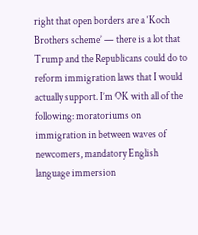right that open borders are a ‘Koch Brothers scheme’ — there is a lot that Trump and the Republicans could do to reform immigration laws that I would actually support. I’m OK with all of the following: moratoriums on immigration in between waves of newcomers, mandatory English language immersion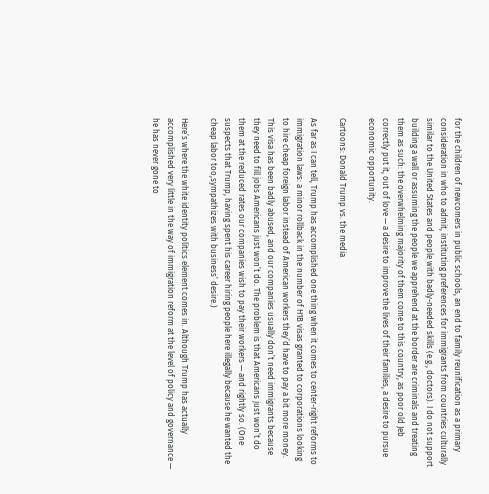for the children of newcomers in public schools, an end to family reunification as a primary consideration in who to admit, instituting preferences for immigrants from countries culturally similar to the United States and people with badly-needed skills (e.g., doctors). I do not support building a wall or assuming the people we apprehend at the border are criminals and treating them as such: the overwhelming majority of them come to this country, as poor old Jeb correctly put it, out of love — a desire to improve the lives of their families, a desire to pursue economic opportunity.

Cartoons: Donald Trump vs. the media

As far as I can tell, Trump has accomplished one thing when it comes to center-right reforms to immigration laws: a minor rollback in the number of H1B visas granted to corporations looking to hire cheap foreign labor instead of American workers they’d have to pay a bit more money. This visa has been badly abused, and our companies usually don’t need immigrants because they need to fill jobs Americans just won’t do. The problem is that Americans just won’t do them at the reduced rates our companies wish to pay their workers — and rightly so. (One suspects that Trump, having spent his career hiring people here illegally because he wanted the cheap labor too,sympathizes with business’ desire.)

Here’s where the white identity politics element comes in. Although Trump has actually accomplished very little in the way of immigration reform at the level of policy and governance — he has never gone to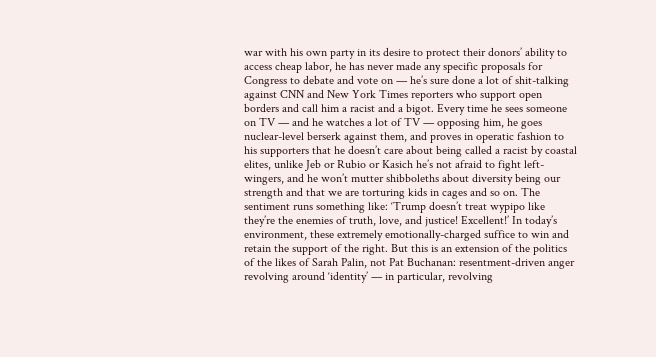war with his own party in its desire to protect their donors’ ability to access cheap labor, he has never made any specific proposals for Congress to debate and vote on — he’s sure done a lot of shit-talking against CNN and New York Times reporters who support open borders and call him a racist and a bigot. Every time he sees someone on TV — and he watches a lot of TV — opposing him, he goes nuclear-level berserk against them, and proves in operatic fashion to his supporters that he doesn’t care about being called a racist by coastal elites, unlike Jeb or Rubio or Kasich he’s not afraid to fight left-wingers, and he won’t mutter shibboleths about diversity being our strength and that we are torturing kids in cages and so on. The sentiment runs something like: ‘Trump doesn’t treat wypipo like they’re the enemies of truth, love, and justice! Excellent!’ In today’s environment, these extremely emotionally-charged suffice to win and retain the support of the right. But this is an extension of the politics of the likes of Sarah Palin, not Pat Buchanan: resentment-driven anger revolving around ‘identity’ — in particular, revolving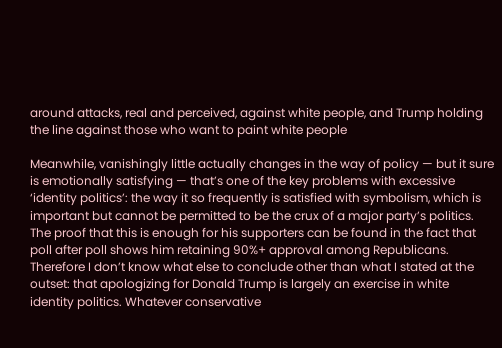around attacks, real and perceived, against white people, and Trump holding the line against those who want to paint white people

Meanwhile, vanishingly little actually changes in the way of policy — but it sure is emotionally satisfying — that’s one of the key problems with excessive ‘identity politics’: the way it so frequently is satisfied with symbolism, which is important but cannot be permitted to be the crux of a major party’s politics. The proof that this is enough for his supporters can be found in the fact that poll after poll shows him retaining 90%+ approval among Republicans. Therefore I don’t know what else to conclude other than what I stated at the outset: that apologizing for Donald Trump is largely an exercise in white identity politics. Whatever conservative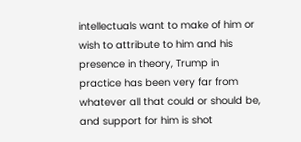intellectuals want to make of him or wish to attribute to him and his presence in theory, Trump in practice has been very far from whatever all that could or should be, and support for him is shot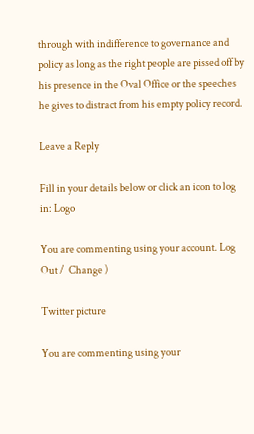through with indifference to governance and policy as long as the right people are pissed off by his presence in the Oval Office or the speeches he gives to distract from his empty policy record.

Leave a Reply

Fill in your details below or click an icon to log in: Logo

You are commenting using your account. Log Out /  Change )

Twitter picture

You are commenting using your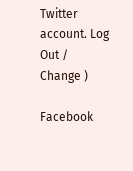Twitter account. Log Out /  Change )

Facebook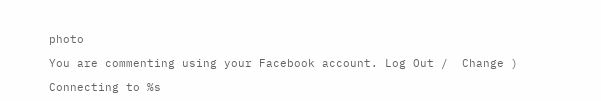photo

You are commenting using your Facebook account. Log Out /  Change )

Connecting to %s